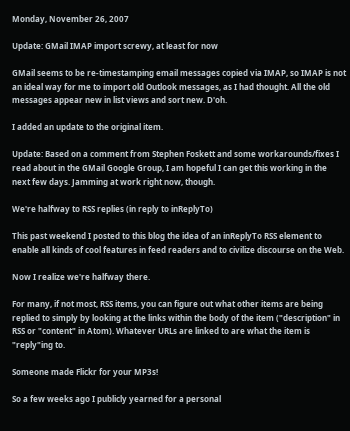Monday, November 26, 2007

Update: GMail IMAP import screwy, at least for now

GMail seems to be re-timestamping email messages copied via IMAP, so IMAP is not an ideal way for me to import old Outlook messages, as I had thought. All the old messages appear new in list views and sort new. D'oh.

I added an update to the original item.

Update: Based on a comment from Stephen Foskett and some workarounds/fixes I read about in the GMail Google Group, I am hopeful I can get this working in the next few days. Jamming at work right now, though.

We're halfway to RSS replies (in reply to inReplyTo)

This past weekend I posted to this blog the idea of an inReplyTo RSS element to enable all kinds of cool features in feed readers and to civilize discourse on the Web.

Now I realize we're halfway there.

For many, if not most, RSS items, you can figure out what other items are being replied to simply by looking at the links within the body of the item ("description" in RSS or "content" in Atom). Whatever URLs are linked to are what the item is "reply"ing to.

Someone made Flickr for your MP3s!

So a few weeks ago I publicly yearned for a personal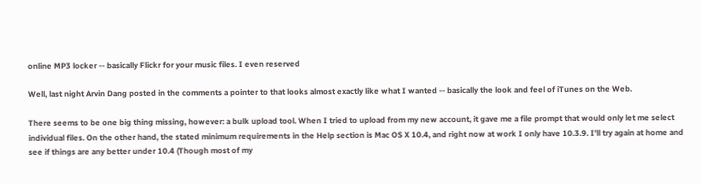online MP3 locker -- basically Flickr for your music files. I even reserved

Well, last night Arvin Dang posted in the comments a pointer to that looks almost exactly like what I wanted -- basically the look and feel of iTunes on the Web.

There seems to be one big thing missing, however: a bulk upload tool. When I tried to upload from my new account, it gave me a file prompt that would only let me select individual files. On the other hand, the stated minimum requirements in the Help section is Mac OS X 10.4, and right now at work I only have 10.3.9. I'll try again at home and see if things are any better under 10.4 (Though most of my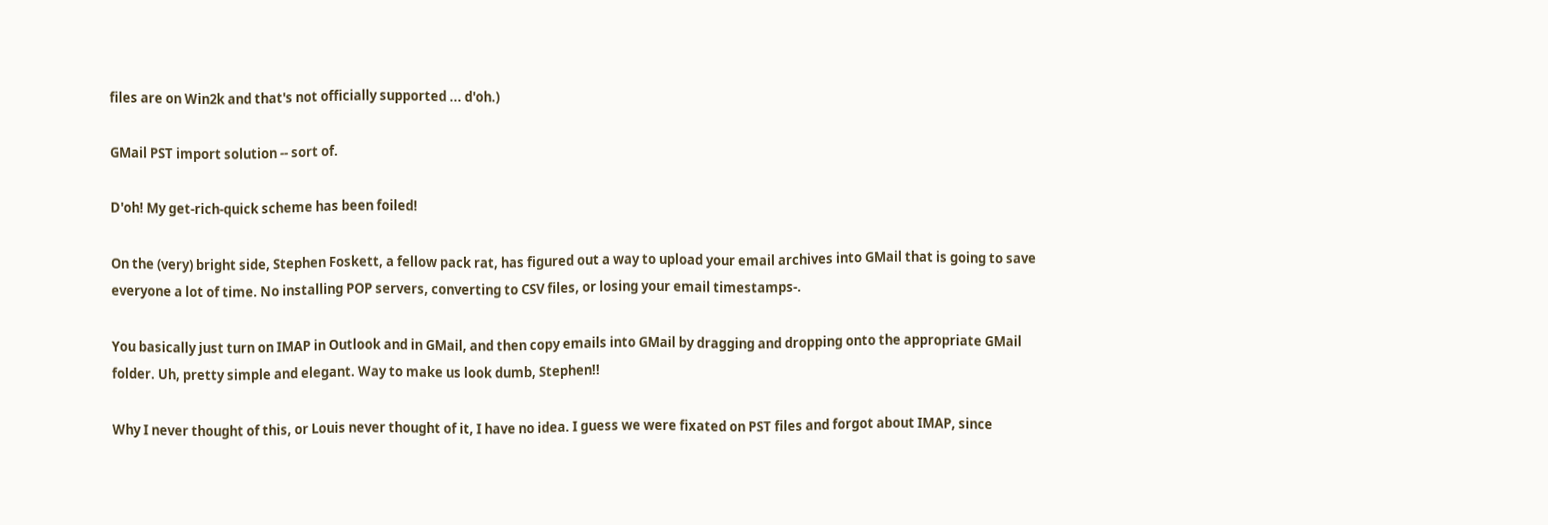files are on Win2k and that's not officially supported ... d'oh.)

GMail PST import solution -- sort of.

D'oh! My get-rich-quick scheme has been foiled!

On the (very) bright side, Stephen Foskett, a fellow pack rat, has figured out a way to upload your email archives into GMail that is going to save everyone a lot of time. No installing POP servers, converting to CSV files, or losing your email timestamps-.

You basically just turn on IMAP in Outlook and in GMail, and then copy emails into GMail by dragging and dropping onto the appropriate GMail folder. Uh, pretty simple and elegant. Way to make us look dumb, Stephen!!

Why I never thought of this, or Louis never thought of it, I have no idea. I guess we were fixated on PST files and forgot about IMAP, since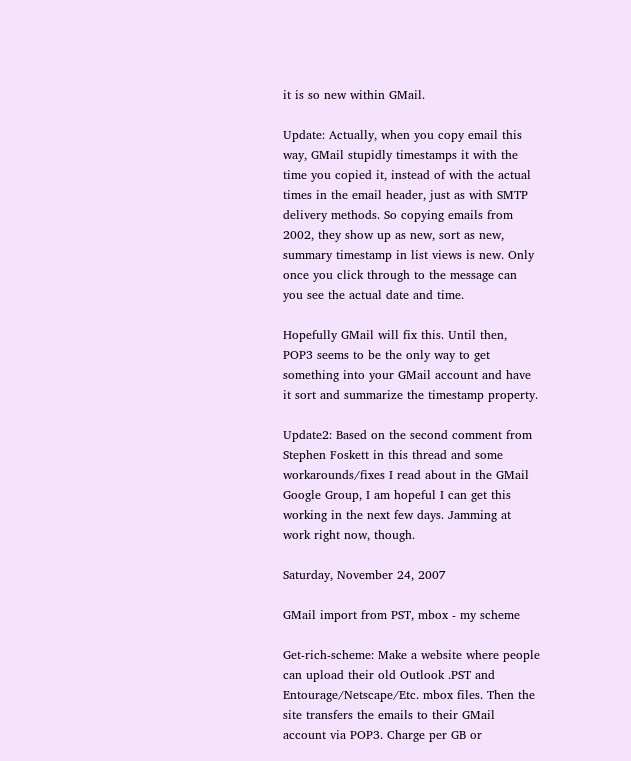it is so new within GMail.

Update: Actually, when you copy email this way, GMail stupidly timestamps it with the time you copied it, instead of with the actual times in the email header, just as with SMTP delivery methods. So copying emails from 2002, they show up as new, sort as new, summary timestamp in list views is new. Only once you click through to the message can you see the actual date and time.

Hopefully GMail will fix this. Until then, POP3 seems to be the only way to get something into your GMail account and have it sort and summarize the timestamp property.

Update2: Based on the second comment from Stephen Foskett in this thread and some workarounds/fixes I read about in the GMail Google Group, I am hopeful I can get this working in the next few days. Jamming at work right now, though.

Saturday, November 24, 2007

GMail import from PST, mbox - my scheme

Get-rich-scheme: Make a website where people can upload their old Outlook .PST and Entourage/Netscape/Etc. mbox files. Then the site transfers the emails to their GMail account via POP3. Charge per GB or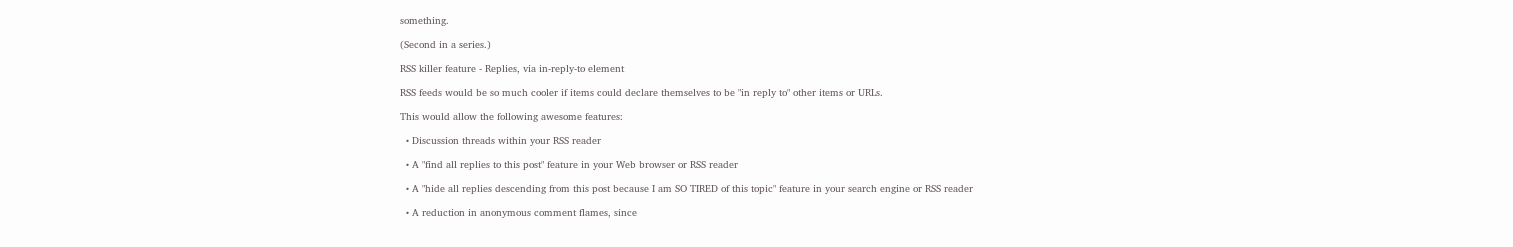something.

(Second in a series.)

RSS killer feature - Replies, via in-reply-to element

RSS feeds would be so much cooler if items could declare themselves to be "in reply to" other items or URLs.

This would allow the following awesome features:

  • Discussion threads within your RSS reader

  • A "find all replies to this post" feature in your Web browser or RSS reader

  • A "hide all replies descending from this post because I am SO TIRED of this topic" feature in your search engine or RSS reader

  • A reduction in anonymous comment flames, since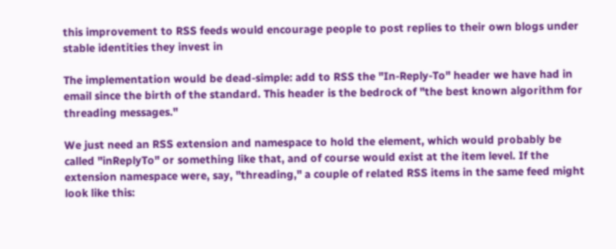this improvement to RSS feeds would encourage people to post replies to their own blogs under stable identities they invest in

The implementation would be dead-simple: add to RSS the "In-Reply-To" header we have had in email since the birth of the standard. This header is the bedrock of "the best known algorithm for threading messages."

We just need an RSS extension and namespace to hold the element, which would probably be called "inReplyTo" or something like that, and of course would exist at the item level. If the extension namespace were, say, "threading," a couple of related RSS items in the same feed might look like this: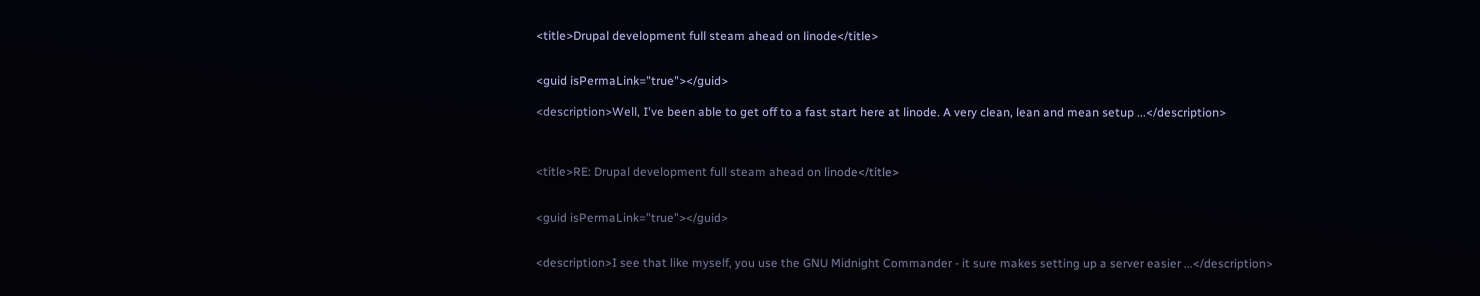<title>Drupal development full steam ahead on linode</title>


<guid isPermaLink="true"></guid>

<description>Well, I've been able to get off to a fast start here at linode. A very clean, lean and mean setup ...</description>



<title>RE: Drupal development full steam ahead on linode</title>


<guid isPermaLink="true"></guid>


<description>I see that like myself, you use the GNU Midnight Commander - it sure makes setting up a server easier ...</description>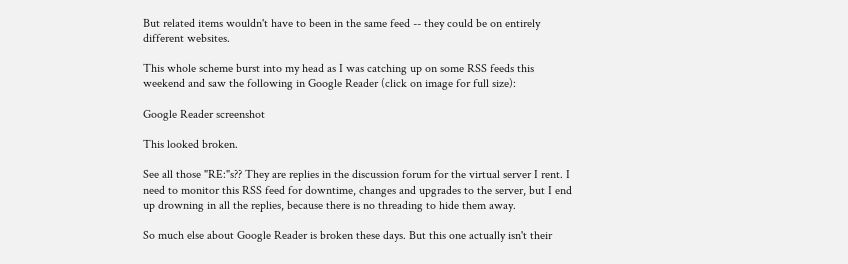But related items wouldn't have to been in the same feed -- they could be on entirely different websites.

This whole scheme burst into my head as I was catching up on some RSS feeds this weekend and saw the following in Google Reader (click on image for full size):

Google Reader screenshot

This looked broken.

See all those "RE:"s?? They are replies in the discussion forum for the virtual server I rent. I need to monitor this RSS feed for downtime, changes and upgrades to the server, but I end up drowning in all the replies, because there is no threading to hide them away.

So much else about Google Reader is broken these days. But this one actually isn't their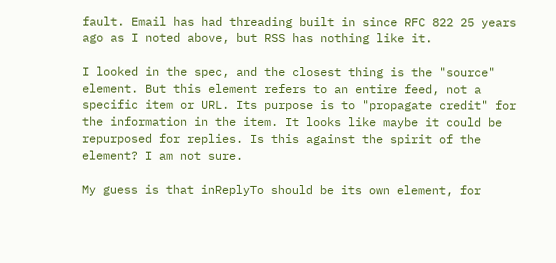fault. Email has had threading built in since RFC 822 25 years ago as I noted above, but RSS has nothing like it.

I looked in the spec, and the closest thing is the "source" element. But this element refers to an entire feed, not a specific item or URL. Its purpose is to "propagate credit" for the information in the item. It looks like maybe it could be repurposed for replies. Is this against the spirit of the element? I am not sure.

My guess is that inReplyTo should be its own element, for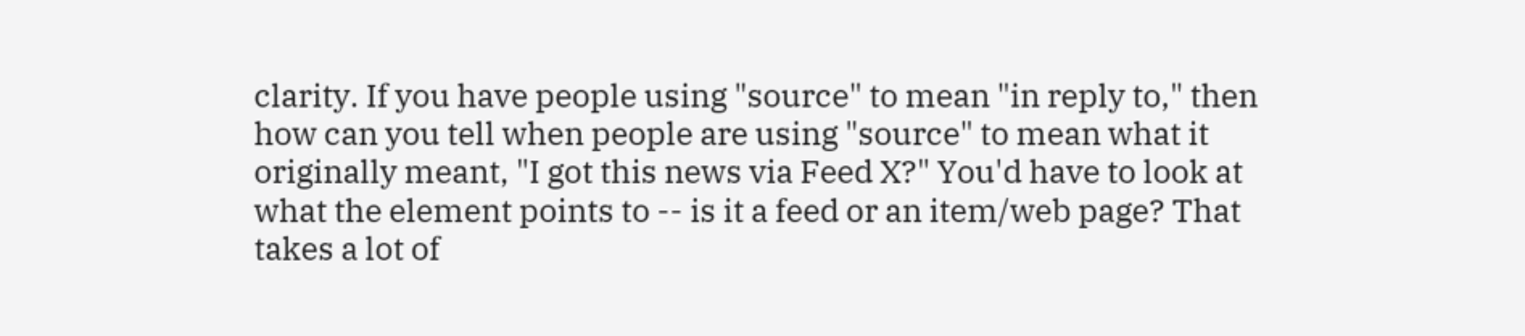clarity. If you have people using "source" to mean "in reply to," then how can you tell when people are using "source" to mean what it originally meant, "I got this news via Feed X?" You'd have to look at what the element points to -- is it a feed or an item/web page? That takes a lot of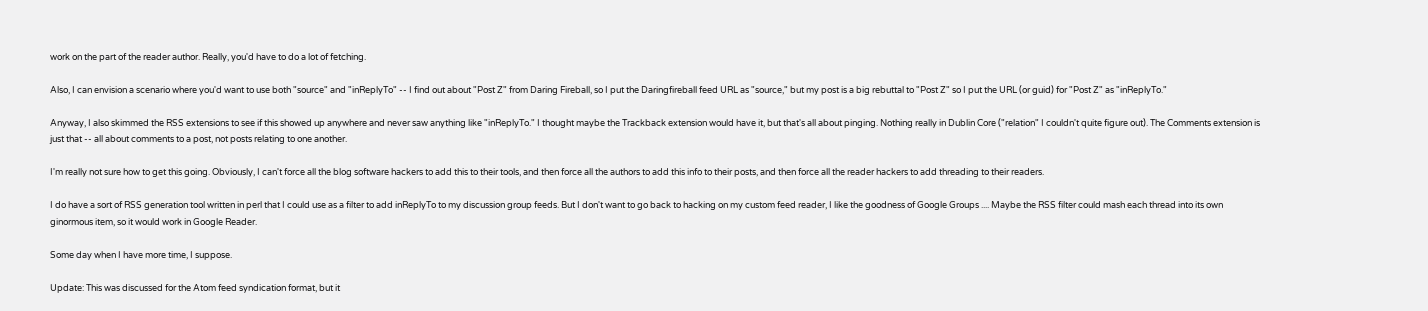work on the part of the reader author. Really, you'd have to do a lot of fetching.

Also, I can envision a scenario where you'd want to use both "source" and "inReplyTo" -- I find out about "Post Z" from Daring Fireball, so I put the Daringfireball feed URL as "source," but my post is a big rebuttal to "Post Z" so I put the URL (or guid) for "Post Z" as "inReplyTo."

Anyway, I also skimmed the RSS extensions to see if this showed up anywhere and never saw anything like "inReplyTo." I thought maybe the Trackback extension would have it, but that's all about pinging. Nothing really in Dublin Core ("relation" I couldn't quite figure out). The Comments extension is just that -- all about comments to a post, not posts relating to one another.

I'm really not sure how to get this going. Obviously, I can't force all the blog software hackers to add this to their tools, and then force all the authors to add this info to their posts, and then force all the reader hackers to add threading to their readers.

I do have a sort of RSS generation tool written in perl that I could use as a filter to add inReplyTo to my discussion group feeds. But I don't want to go back to hacking on my custom feed reader, I like the goodness of Google Groups .... Maybe the RSS filter could mash each thread into its own ginormous item, so it would work in Google Reader.

Some day when I have more time, I suppose.

Update: This was discussed for the Atom feed syndication format, but it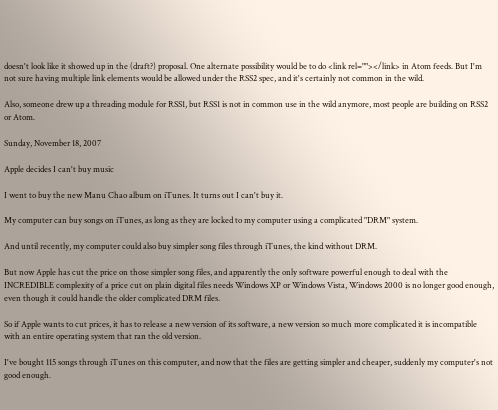doesn't look like it showed up in the (draft?) proposal. One alternate possibility would be to do <link rel=""></link> in Atom feeds. But I'm not sure having multiple link elements would be allowed under the RSS2 spec, and it's certainly not common in the wild.

Also, someone drew up a threading module for RSS1, but RSS1 is not in common use in the wild anymore, most people are building on RSS2 or Atom.

Sunday, November 18, 2007

Apple decides I can't buy music

I went to buy the new Manu Chao album on iTunes. It turns out I can't buy it.

My computer can buy songs on iTunes, as long as they are locked to my computer using a complicated "DRM" system.

And until recently, my computer could also buy simpler song files through iTunes, the kind without DRM.

But now Apple has cut the price on those simpler song files, and apparently the only software powerful enough to deal with the INCREDIBLE complexity of a price cut on plain digital files needs Windows XP or Windows Vista, Windows 2000 is no longer good enough, even though it could handle the older complicated DRM files.

So if Apple wants to cut prices, it has to release a new version of its software, a new version so much more complicated it is incompatible with an entire operating system that ran the old version.

I've bought 115 songs through iTunes on this computer, and now that the files are getting simpler and cheaper, suddenly my computer's not good enough.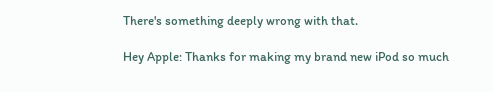There's something deeply wrong with that.

Hey Apple: Thanks for making my brand new iPod so much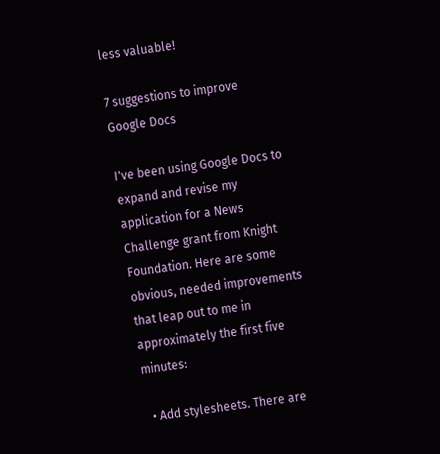less valuable!

7 suggestions to improve Google Docs

I've been using Google Docs to expand and revise my application for a News Challenge grant from Knight Foundation. Here are some obvious, needed improvements that leap out to me in approximately the first five minutes:

  • Add stylesheets. There are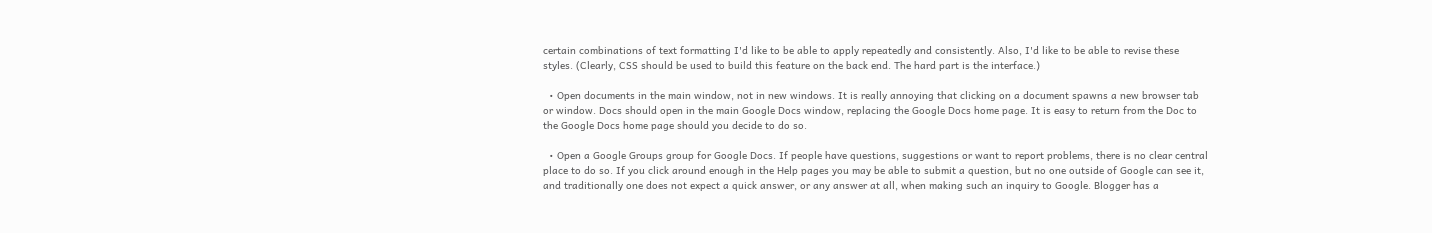certain combinations of text formatting I'd like to be able to apply repeatedly and consistently. Also, I'd like to be able to revise these styles. (Clearly, CSS should be used to build this feature on the back end. The hard part is the interface.)

  • Open documents in the main window, not in new windows. It is really annoying that clicking on a document spawns a new browser tab or window. Docs should open in the main Google Docs window, replacing the Google Docs home page. It is easy to return from the Doc to the Google Docs home page should you decide to do so.

  • Open a Google Groups group for Google Docs. If people have questions, suggestions or want to report problems, there is no clear central place to do so. If you click around enough in the Help pages you may be able to submit a question, but no one outside of Google can see it, and traditionally one does not expect a quick answer, or any answer at all, when making such an inquiry to Google. Blogger has a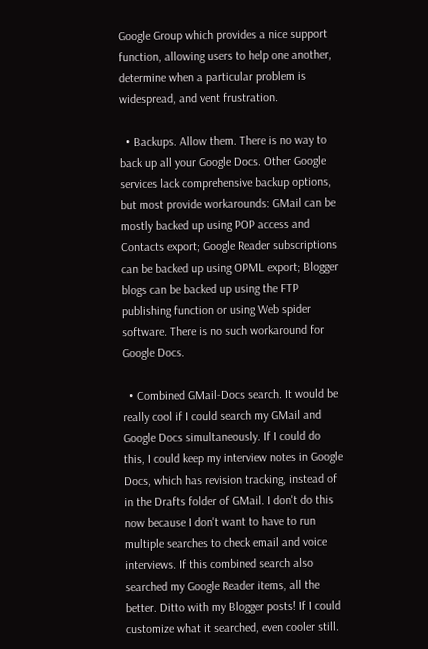Google Group which provides a nice support function, allowing users to help one another, determine when a particular problem is widespread, and vent frustration.

  • Backups. Allow them. There is no way to back up all your Google Docs. Other Google services lack comprehensive backup options, but most provide workarounds: GMail can be mostly backed up using POP access and Contacts export; Google Reader subscriptions can be backed up using OPML export; Blogger blogs can be backed up using the FTP publishing function or using Web spider software. There is no such workaround for Google Docs.

  • Combined GMail-Docs search. It would be really cool if I could search my GMail and Google Docs simultaneously. If I could do this, I could keep my interview notes in Google Docs, which has revision tracking, instead of in the Drafts folder of GMail. I don't do this now because I don't want to have to run multiple searches to check email and voice interviews. If this combined search also searched my Google Reader items, all the better. Ditto with my Blogger posts! If I could customize what it searched, even cooler still.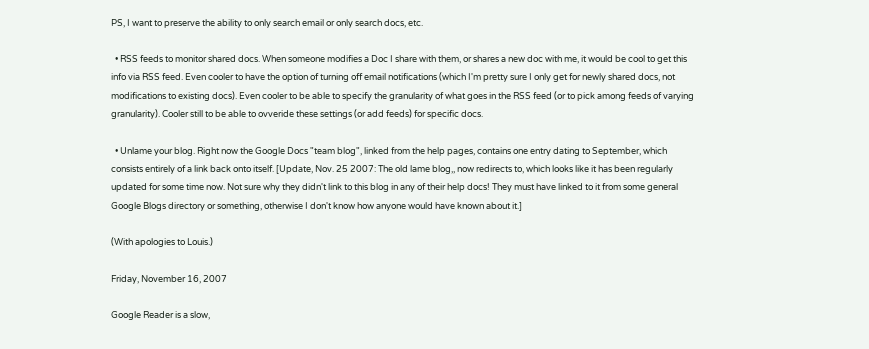PS, I want to preserve the ability to only search email or only search docs, etc.

  • RSS feeds to monitor shared docs. When someone modifies a Doc I share with them, or shares a new doc with me, it would be cool to get this info via RSS feed. Even cooler to have the option of turning off email notifications (which I'm pretty sure I only get for newly shared docs, not modifications to existing docs). Even cooler to be able to specify the granularity of what goes in the RSS feed (or to pick among feeds of varying granularity). Cooler still to be able to ovveride these settings (or add feeds) for specific docs.

  • Unlame your blog. Right now the Google Docs "team blog", linked from the help pages, contains one entry dating to September, which consists entirely of a link back onto itself. [Update, Nov. 25 2007: The old lame blog,, now redirects to, which looks like it has been regularly updated for some time now. Not sure why they didn't link to this blog in any of their help docs! They must have linked to it from some general Google Blogs directory or something, otherwise I don't know how anyone would have known about it.]

(With apologies to Louis.)

Friday, November 16, 2007

Google Reader is a slow,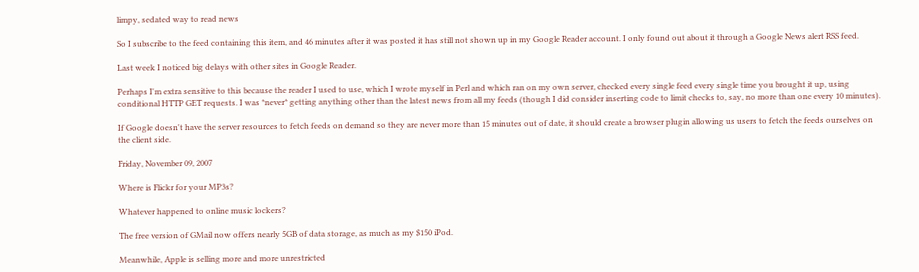limpy, sedated way to read news

So I subscribe to the feed containing this item, and 46 minutes after it was posted it has still not shown up in my Google Reader account. I only found out about it through a Google News alert RSS feed.

Last week I noticed big delays with other sites in Google Reader.

Perhaps I'm extra sensitive to this because the reader I used to use, which I wrote myself in Perl and which ran on my own server, checked every single feed every single time you brought it up, using conditional HTTP GET requests. I was *never* getting anything other than the latest news from all my feeds (though I did consider inserting code to limit checks to, say, no more than one every 10 minutes).

If Google doesn't have the server resources to fetch feeds on demand so they are never more than 15 minutes out of date, it should create a browser plugin allowing us users to fetch the feeds ourselves on the client side.

Friday, November 09, 2007

Where is Flickr for your MP3s?

Whatever happened to online music lockers?

The free version of GMail now offers nearly 5GB of data storage, as much as my $150 iPod.

Meanwhile, Apple is selling more and more unrestricted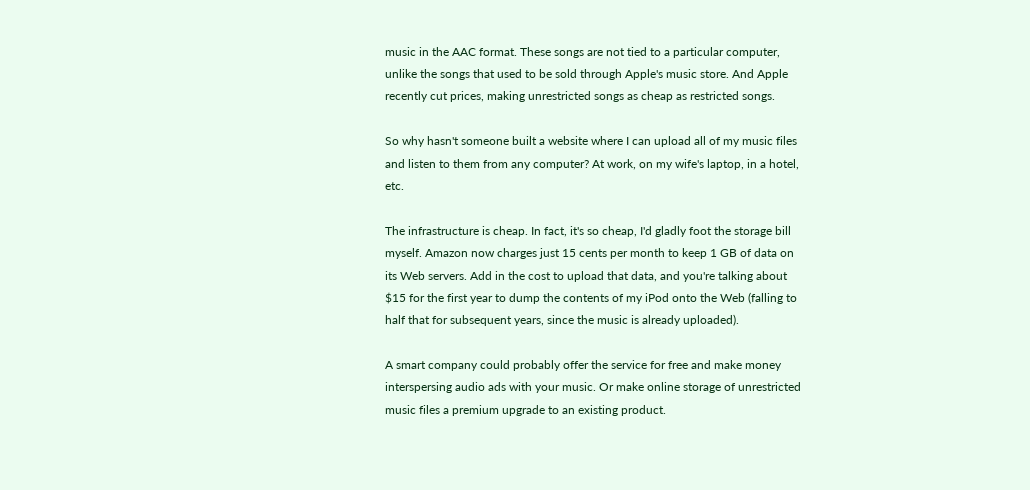music in the AAC format. These songs are not tied to a particular computer, unlike the songs that used to be sold through Apple's music store. And Apple recently cut prices, making unrestricted songs as cheap as restricted songs.

So why hasn't someone built a website where I can upload all of my music files and listen to them from any computer? At work, on my wife's laptop, in a hotel, etc.

The infrastructure is cheap. In fact, it's so cheap, I'd gladly foot the storage bill myself. Amazon now charges just 15 cents per month to keep 1 GB of data on its Web servers. Add in the cost to upload that data, and you're talking about $15 for the first year to dump the contents of my iPod onto the Web (falling to half that for subsequent years, since the music is already uploaded).

A smart company could probably offer the service for free and make money interspersing audio ads with your music. Or make online storage of unrestricted music files a premium upgrade to an existing product.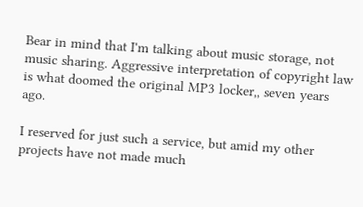Bear in mind that I'm talking about music storage, not music sharing. Aggressive interpretation of copyright law is what doomed the original MP3 locker,, seven years ago.

I reserved for just such a service, but amid my other projects have not made much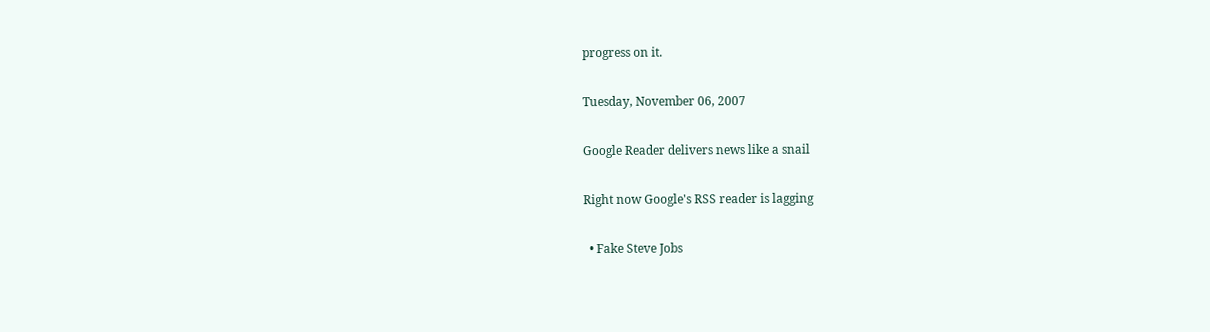progress on it.

Tuesday, November 06, 2007

Google Reader delivers news like a snail

Right now Google's RSS reader is lagging

  • Fake Steve Jobs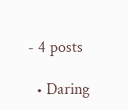- 4 posts

  • Daring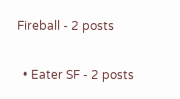Fireball - 2 posts

  • Eater SF - 2 posts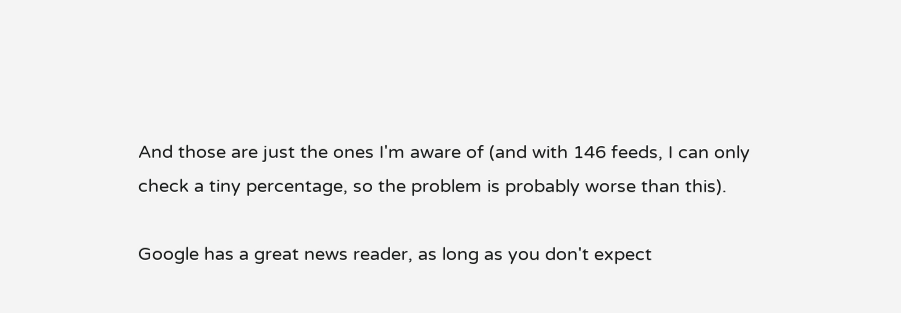And those are just the ones I'm aware of (and with 146 feeds, I can only check a tiny percentage, so the problem is probably worse than this).

Google has a great news reader, as long as you don't expect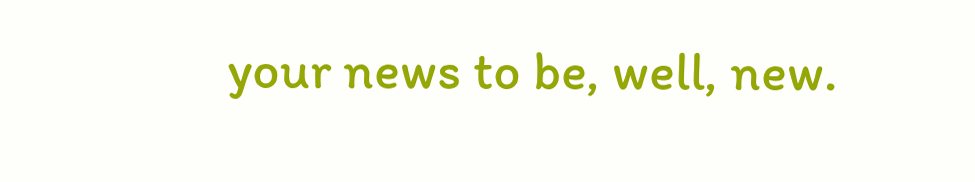your news to be, well, new.